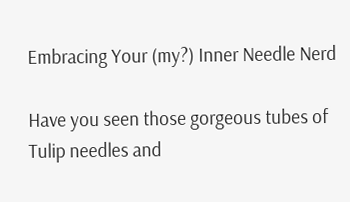Embracing Your (my?) Inner Needle Nerd

Have you seen those gorgeous tubes of Tulip needles and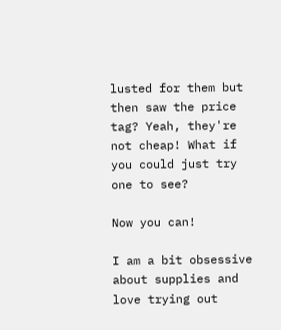lusted for them but then saw the price tag? Yeah, they're not cheap! What if you could just try one to see?

Now you can!

I am a bit obsessive about supplies and love trying out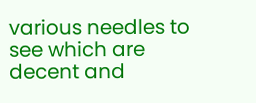various needles to see which are decent and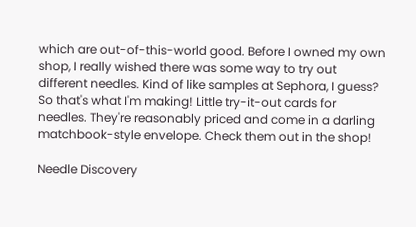which are out-of-this-world good. Before I owned my own shop, I really wished there was some way to try out different needles. Kind of like samples at Sephora, I guess? So that's what I'm making! Little try-it-out cards for needles. They're reasonably priced and come in a darling matchbook-style envelope. Check them out in the shop!

Needle Discovery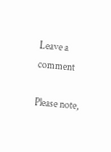Leave a comment

Please note,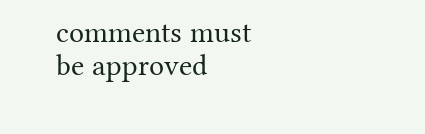comments must be approved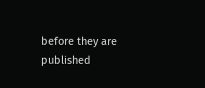before they are published